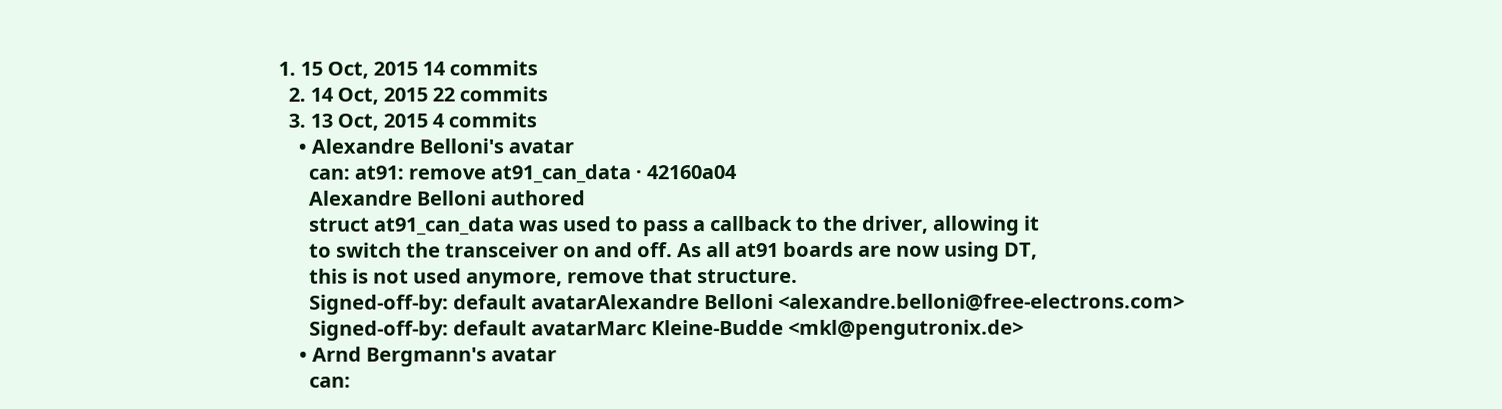1. 15 Oct, 2015 14 commits
  2. 14 Oct, 2015 22 commits
  3. 13 Oct, 2015 4 commits
    • Alexandre Belloni's avatar
      can: at91: remove at91_can_data · 42160a04
      Alexandre Belloni authored
      struct at91_can_data was used to pass a callback to the driver, allowing it
      to switch the transceiver on and off. As all at91 boards are now using DT,
      this is not used anymore, remove that structure.
      Signed-off-by: default avatarAlexandre Belloni <alexandre.belloni@free-electrons.com>
      Signed-off-by: default avatarMarc Kleine-Budde <mkl@pengutronix.de>
    • Arnd Bergmann's avatar
      can: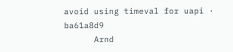avoid using timeval for uapi · ba61a8d9
      Arnd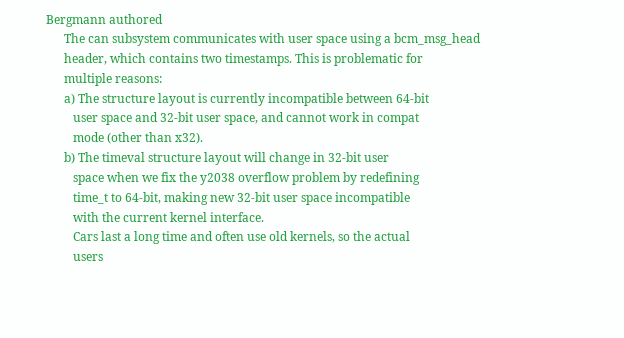Bergmann authored
      The can subsystem communicates with user space using a bcm_msg_head
      header, which contains two timestamps. This is problematic for
      multiple reasons:
      a) The structure layout is currently incompatible between 64-bit
         user space and 32-bit user space, and cannot work in compat
         mode (other than x32).
      b) The timeval structure layout will change in 32-bit user
         space when we fix the y2038 overflow problem by redefining
         time_t to 64-bit, making new 32-bit user space incompatible
         with the current kernel interface.
         Cars last a long time and often use old kernels, so the actual
         users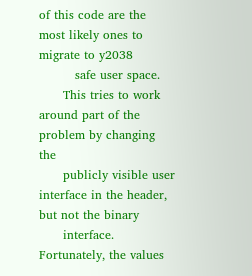of this code are the most likely ones to migrate to y2038
         safe user space.
      This tries to work around part of the problem by changing the
      publicly visible user interface in the header, but not the binary
      interface. Fortunately, the values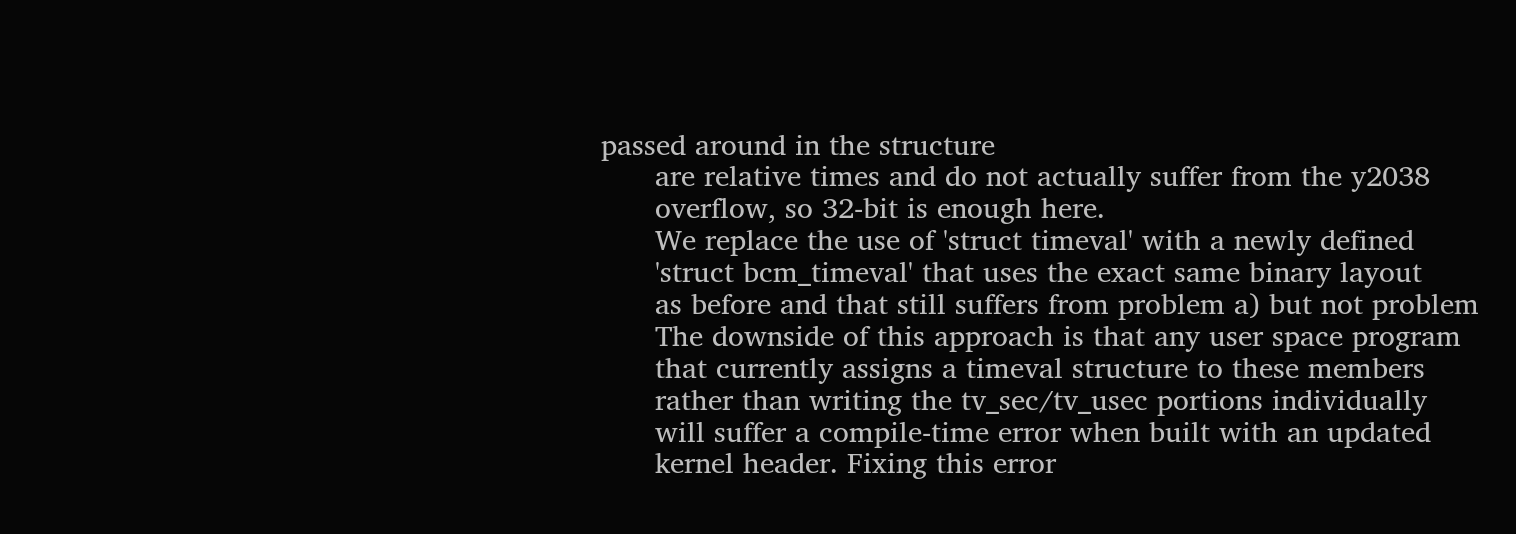passed around in the structure
      are relative times and do not actually suffer from the y2038
      overflow, so 32-bit is enough here.
      We replace the use of 'struct timeval' with a newly defined
      'struct bcm_timeval' that uses the exact same binary layout
      as before and that still suffers from problem a) but not problem
      The downside of this approach is that any user space program
      that currently assigns a timeval structure to these members
      rather than writing the tv_sec/tv_usec portions individually
      will suffer a compile-time error when built with an updated
      kernel header. Fixing this error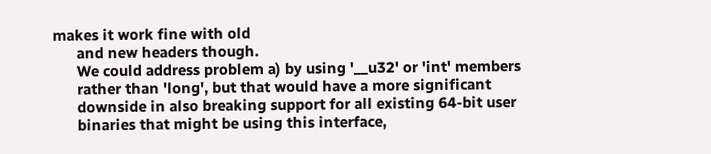makes it work fine with old
      and new headers though.
      We could address problem a) by using '__u32' or 'int' members
      rather than 'long', but that would have a more significant
      downside in also breaking support for all existing 64-bit user
      binaries that might be using this interface,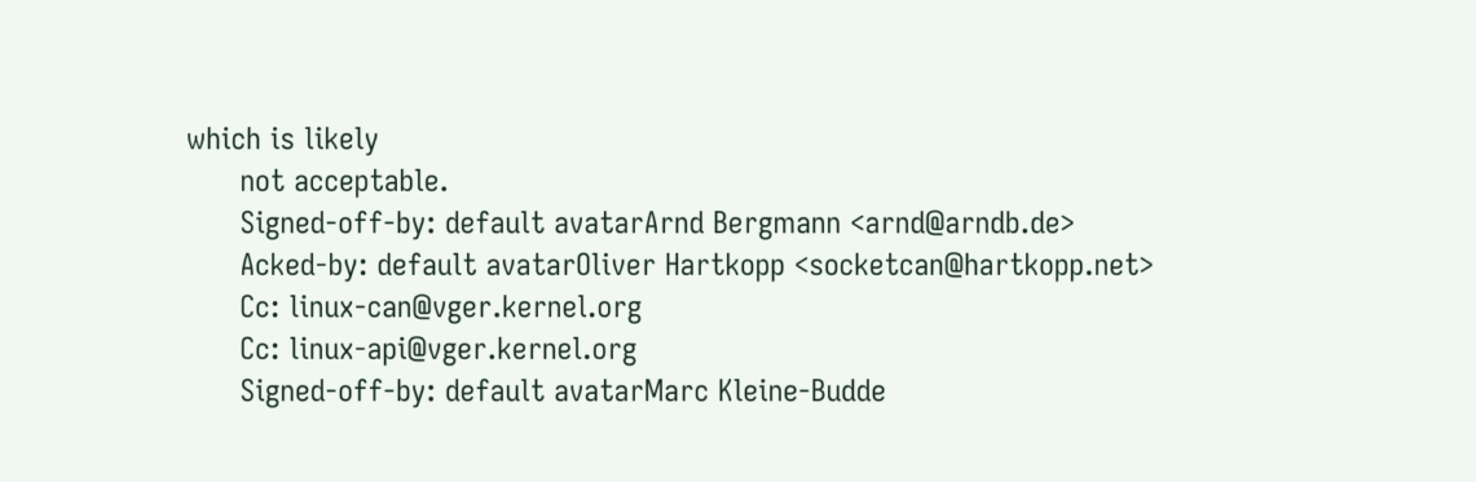which is likely
      not acceptable.
      Signed-off-by: default avatarArnd Bergmann <arnd@arndb.de>
      Acked-by: default avatarOliver Hartkopp <socketcan@hartkopp.net>
      Cc: linux-can@vger.kernel.org
      Cc: linux-api@vger.kernel.org
      Signed-off-by: default avatarMarc Kleine-Budde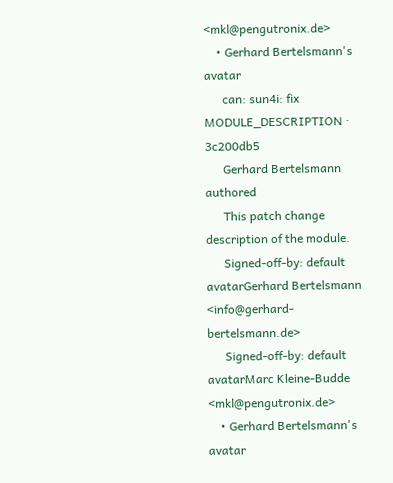<mkl@pengutronix.de>
    • Gerhard Bertelsmann's avatar
      can: sun4i: fix MODULE_DESCRIPTION · 3c200db5
      Gerhard Bertelsmann authored
      This patch change description of the module.
      Signed-off-by: default avatarGerhard Bertelsmann <info@gerhard-bertelsmann.de>
      Signed-off-by: default avatarMarc Kleine-Budde <mkl@pengutronix.de>
    • Gerhard Bertelsmann's avatar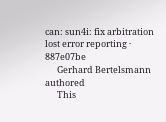can: sun4i: fix arbitration lost error reporting · 887e07be
      Gerhard Bertelsmann authored
      This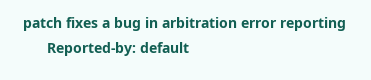patch fixes a bug in arbitration error reporting
      Reported-by: default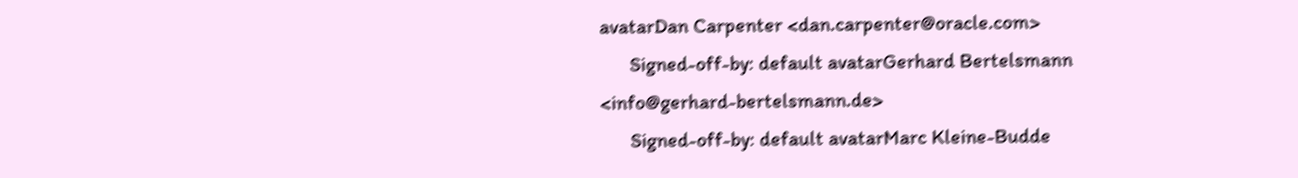avatarDan Carpenter <dan.carpenter@oracle.com>
      Signed-off-by: default avatarGerhard Bertelsmann <info@gerhard-bertelsmann.de>
      Signed-off-by: default avatarMarc Kleine-Budde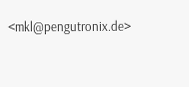<mkl@pengutronix.de>